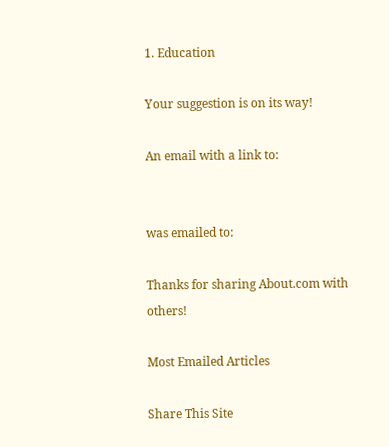1. Education

Your suggestion is on its way!

An email with a link to:


was emailed to:

Thanks for sharing About.com with others!

Most Emailed Articles

Share This Site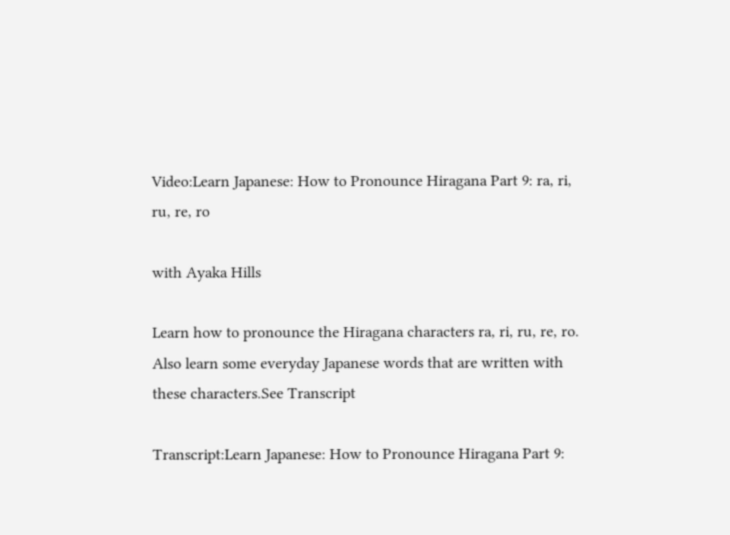Video:Learn Japanese: How to Pronounce Hiragana Part 9: ra, ri, ru, re, ro

with Ayaka Hills

Learn how to pronounce the Hiragana characters ra, ri, ru, re, ro. Also learn some everyday Japanese words that are written with these characters.See Transcript

Transcript:Learn Japanese: How to Pronounce Hiragana Part 9: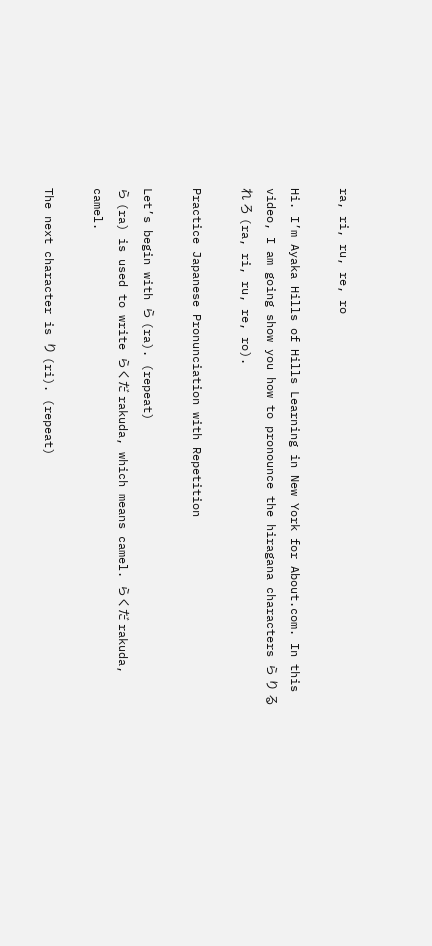ra, ri, ru, re, ro

Hi. I’m Ayaka Hills of Hills Learning in New York for About.com. In this video, I am going show you how to pronounce the hiragana characters ら り る れ ろ (ra, ri, ru, re, ro).

Practice Japanese Pronunciation with Repetition

Let’s begin with ら (ra). (repeat)
ら (ra) is used to write らくだ rakuda, which means camel. らくだ rakuda, camel.

The next character is り (ri). (repeat)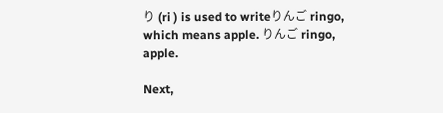り (ri ) is used to writeりんご ringo, which means apple. りんご ringo, apple.

Next,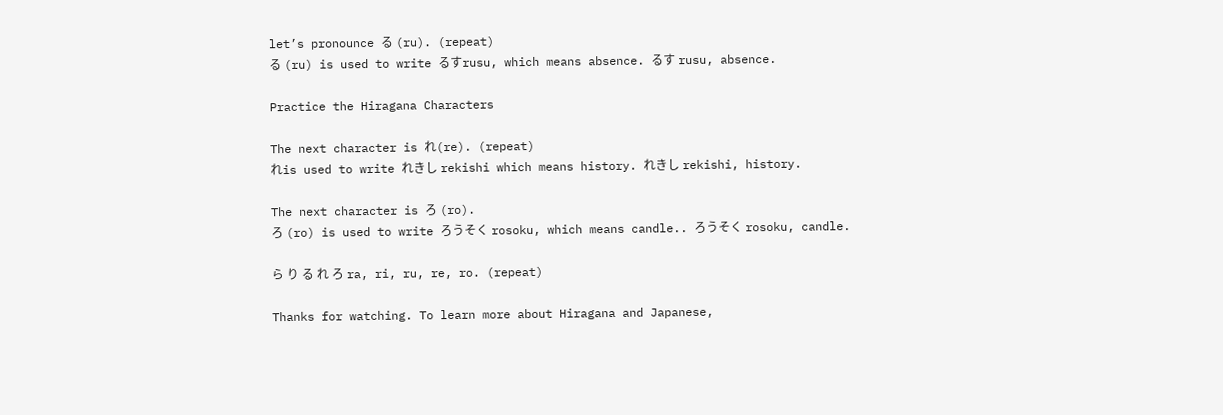let’s pronounce る (ru). (repeat)
る (ru) is used to write るすrusu, which means absence. るす rusu, absence.

Practice the Hiragana Characters

The next character is れ(re). (repeat)
れis used to write れきし rekishi which means history. れきし rekishi, history.

The next character is ろ (ro).
ろ (ro) is used to write ろうそく rosoku, which means candle.. ろうそく rosoku, candle.

ら り る れ ろ ra, ri, ru, re, ro. (repeat)

Thanks for watching. To learn more about Hiragana and Japanese,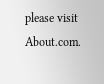please visit About.com.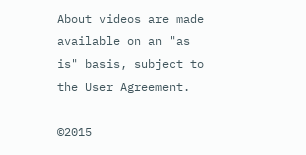About videos are made available on an "as is" basis, subject to the User Agreement.

©2015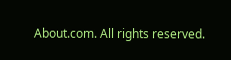About.com. All rights reserved.